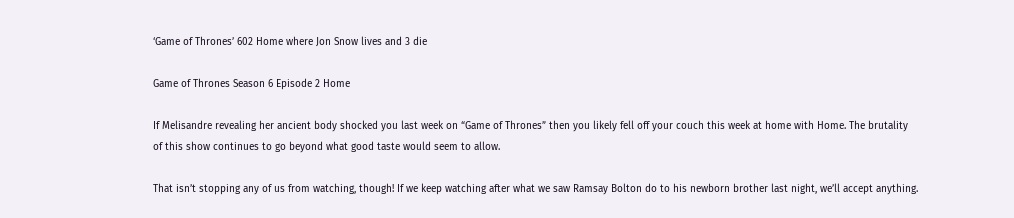‘Game of Thrones’ 602 Home where Jon Snow lives and 3 die

Game of Thrones Season 6 Episode 2 Home

If Melisandre revealing her ancient body shocked you last week on “Game of Thrones” then you likely fell off your couch this week at home with Home. The brutality of this show continues to go beyond what good taste would seem to allow.

That isn’t stopping any of us from watching, though! If we keep watching after what we saw Ramsay Bolton do to his newborn brother last night, we’ll accept anything.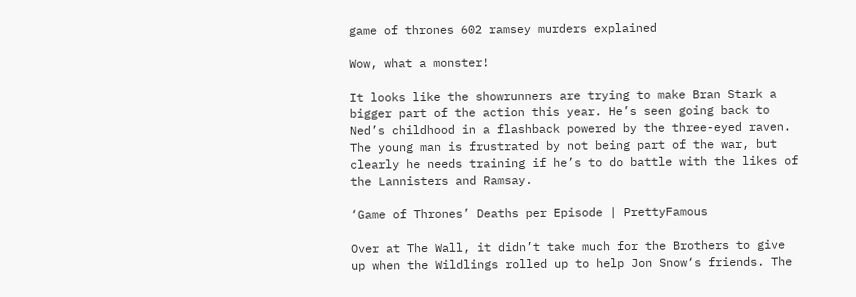game of thrones 602 ramsey murders explained

Wow, what a monster!

It looks like the showrunners are trying to make Bran Stark a bigger part of the action this year. He’s seen going back to Ned’s childhood in a flashback powered by the three-eyed raven. The young man is frustrated by not being part of the war, but clearly he needs training if he’s to do battle with the likes of the Lannisters and Ramsay.

‘Game of Thrones’ Deaths per Episode | PrettyFamous

Over at The Wall, it didn’t take much for the Brothers to give up when the Wildlings rolled up to help Jon Snow‘s friends. The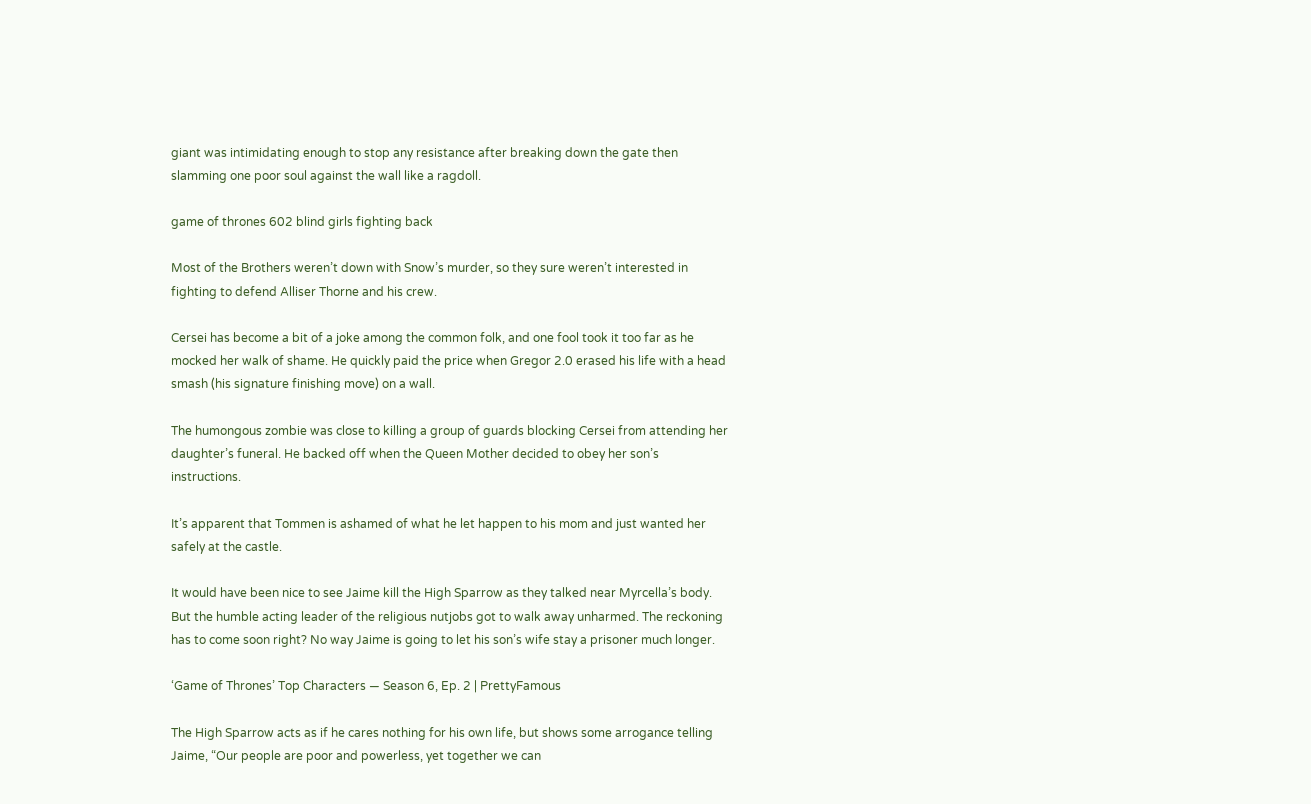giant was intimidating enough to stop any resistance after breaking down the gate then slamming one poor soul against the wall like a ragdoll.

game of thrones 602 blind girls fighting back

Most of the Brothers weren’t down with Snow’s murder, so they sure weren’t interested in fighting to defend Alliser Thorne and his crew.

Cersei has become a bit of a joke among the common folk, and one fool took it too far as he mocked her walk of shame. He quickly paid the price when Gregor 2.0 erased his life with a head smash (his signature finishing move) on a wall.

The humongous zombie was close to killing a group of guards blocking Cersei from attending her daughter’s funeral. He backed off when the Queen Mother decided to obey her son’s instructions.

It’s apparent that Tommen is ashamed of what he let happen to his mom and just wanted her safely at the castle.

It would have been nice to see Jaime kill the High Sparrow as they talked near Myrcella’s body. But the humble acting leader of the religious nutjobs got to walk away unharmed. The reckoning has to come soon right? No way Jaime is going to let his son’s wife stay a prisoner much longer.

‘Game of Thrones’ Top Characters — Season 6, Ep. 2 | PrettyFamous

The High Sparrow acts as if he cares nothing for his own life, but shows some arrogance telling Jaime, “Our people are poor and powerless, yet together we can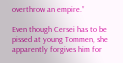overthrow an empire.”

Even though Cersei has to be pissed at young Tommen, she apparently forgives him for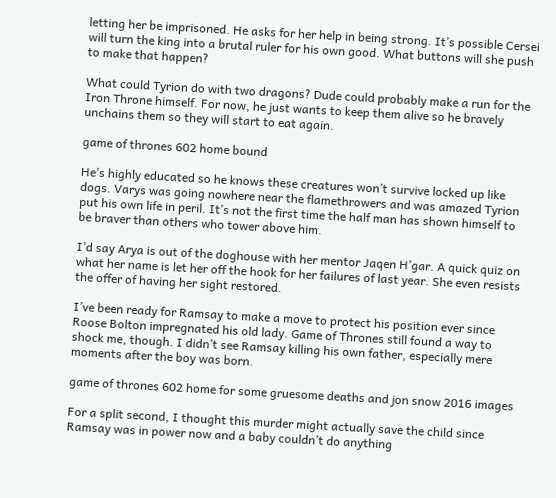letting her be imprisoned. He asks for her help in being strong. It’s possible Cersei will turn the king into a brutal ruler for his own good. What buttons will she push to make that happen?

What could Tyrion do with two dragons? Dude could probably make a run for the Iron Throne himself. For now, he just wants to keep them alive so he bravely unchains them so they will start to eat again.

game of thrones 602 home bound

He’s highly educated so he knows these creatures won’t survive locked up like dogs. Varys was going nowhere near the flamethrowers and was amazed Tyrion put his own life in peril. It’s not the first time the half man has shown himself to be braver than others who tower above him.

I’d say Arya is out of the doghouse with her mentor Jaqen H’gar. A quick quiz on what her name is let her off the hook for her failures of last year. She even resists the offer of having her sight restored.

I’ve been ready for Ramsay to make a move to protect his position ever since Roose Bolton impregnated his old lady. Game of Thrones still found a way to shock me, though. I didn’t see Ramsay killing his own father, especially mere moments after the boy was born.

game of thrones 602 home for some gruesome deaths and jon snow 2016 images

For a split second, I thought this murder might actually save the child since Ramsay was in power now and a baby couldn’t do anything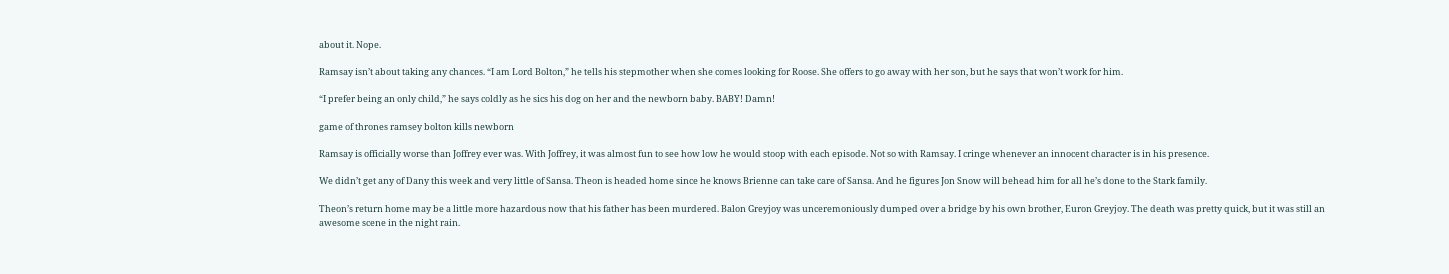about it. Nope.

Ramsay isn’t about taking any chances. “I am Lord Bolton,” he tells his stepmother when she comes looking for Roose. She offers to go away with her son, but he says that won’t work for him.

“I prefer being an only child,” he says coldly as he sics his dog on her and the newborn baby. BABY! Damn!

game of thrones ramsey bolton kills newborn

Ramsay is officially worse than Joffrey ever was. With Joffrey, it was almost fun to see how low he would stoop with each episode. Not so with Ramsay. I cringe whenever an innocent character is in his presence.

We didn’t get any of Dany this week and very little of Sansa. Theon is headed home since he knows Brienne can take care of Sansa. And he figures Jon Snow will behead him for all he’s done to the Stark family.

Theon’s return home may be a little more hazardous now that his father has been murdered. Balon Greyjoy was unceremoniously dumped over a bridge by his own brother, Euron Greyjoy. The death was pretty quick, but it was still an awesome scene in the night rain.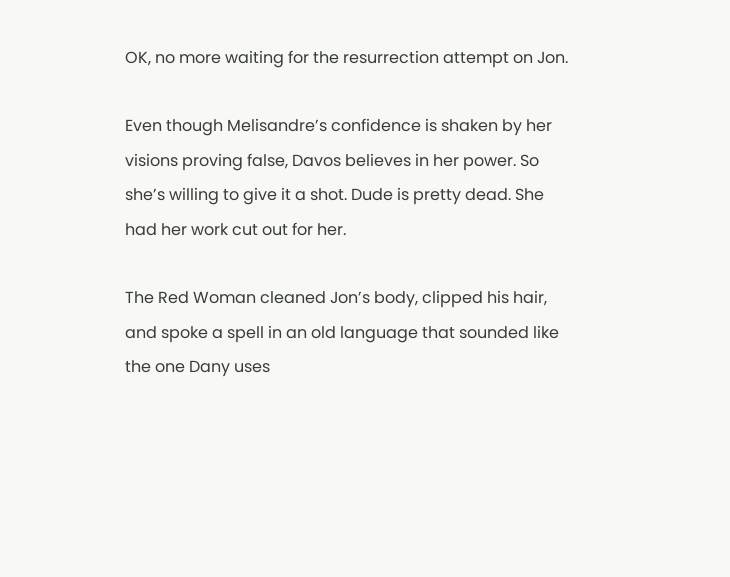OK, no more waiting for the resurrection attempt on Jon.

Even though Melisandre’s confidence is shaken by her visions proving false, Davos believes in her power. So she’s willing to give it a shot. Dude is pretty dead. She had her work cut out for her.

The Red Woman cleaned Jon’s body, clipped his hair, and spoke a spell in an old language that sounded like the one Dany uses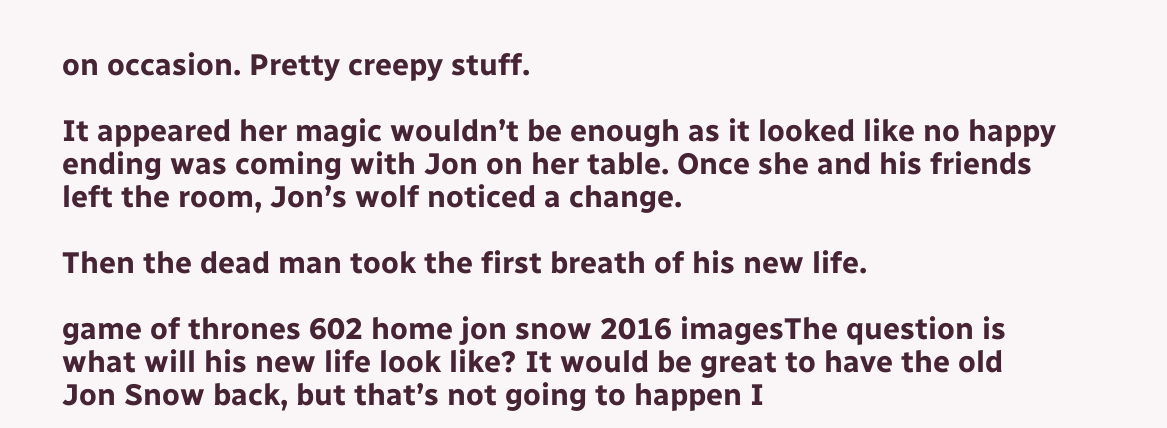on occasion. Pretty creepy stuff.

It appeared her magic wouldn’t be enough as it looked like no happy ending was coming with Jon on her table. Once she and his friends left the room, Jon’s wolf noticed a change.

Then the dead man took the first breath of his new life.

game of thrones 602 home jon snow 2016 imagesThe question is what will his new life look like? It would be great to have the old Jon Snow back, but that’s not going to happen I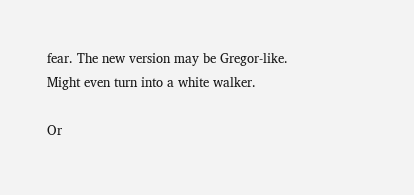fear. The new version may be Gregor-like. Might even turn into a white walker.

Or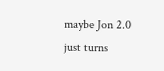maybe Jon 2.0 just turns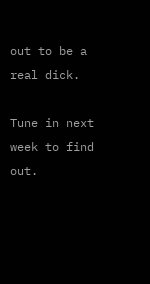out to be a real dick.

Tune in next week to find out.